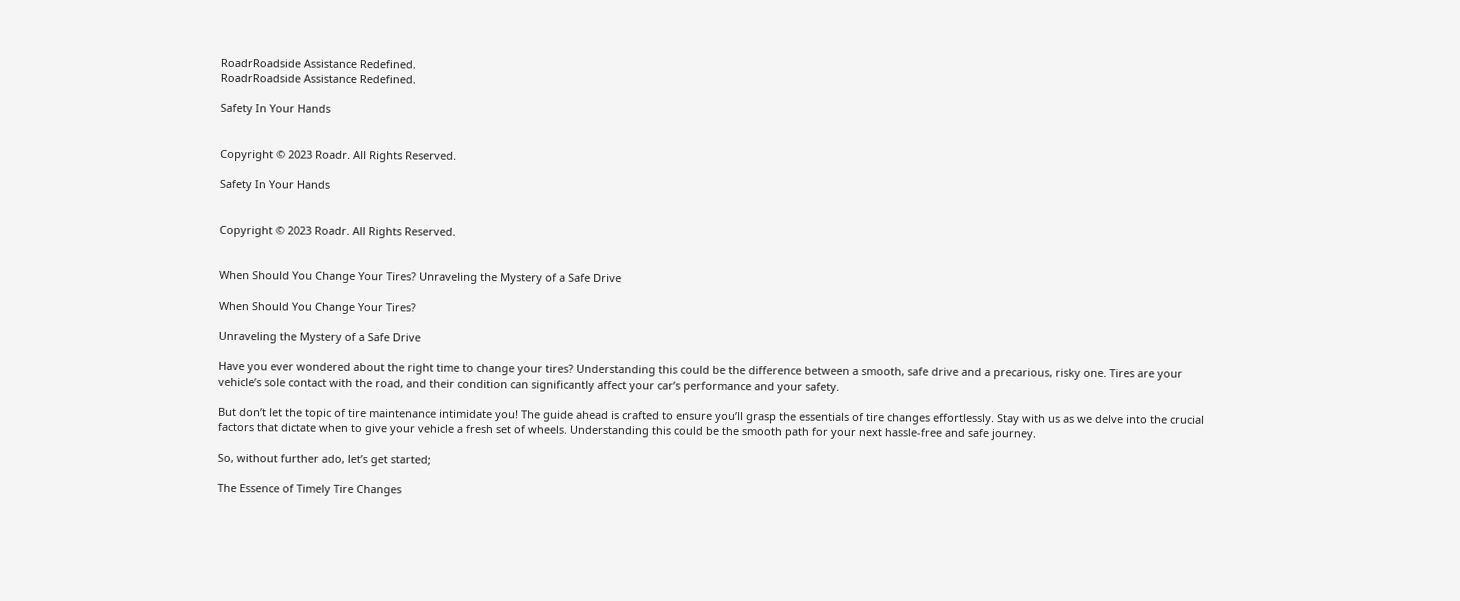RoadrRoadside Assistance Redefined.
RoadrRoadside Assistance Redefined.

Safety In Your Hands


Copyright © 2023 Roadr. All Rights Reserved.

Safety In Your Hands


Copyright © 2023 Roadr. All Rights Reserved.


When Should You Change Your Tires? Unraveling the Mystery of a Safe Drive

When Should You Change Your Tires?

Unraveling the Mystery of a Safe Drive

Have you ever wondered about the right time to change your tires? Understanding this could be the difference between a smooth, safe drive and a precarious, risky one. Tires are your vehicle’s sole contact with the road, and their condition can significantly affect your car’s performance and your safety.

But don’t let the topic of tire maintenance intimidate you! The guide ahead is crafted to ensure you’ll grasp the essentials of tire changes effortlessly. Stay with us as we delve into the crucial factors that dictate when to give your vehicle a fresh set of wheels. Understanding this could be the smooth path for your next hassle-free and safe journey.

So, without further ado, let’s get started;

The Essence of Timely Tire Changes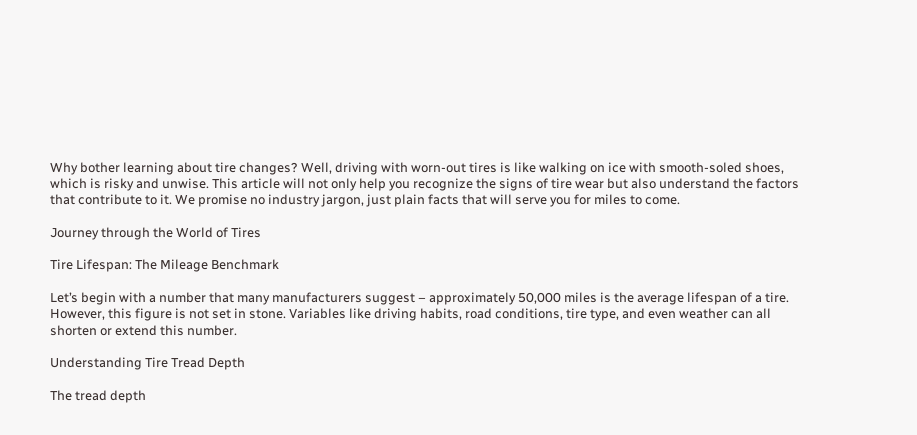Why bother learning about tire changes? Well, driving with worn-out tires is like walking on ice with smooth-soled shoes, which is risky and unwise. This article will not only help you recognize the signs of tire wear but also understand the factors that contribute to it. We promise no industry jargon, just plain facts that will serve you for miles to come.

Journey through the World of Tires

Tire Lifespan: The Mileage Benchmark

Let’s begin with a number that many manufacturers suggest – approximately 50,000 miles is the average lifespan of a tire. However, this figure is not set in stone. Variables like driving habits, road conditions, tire type, and even weather can all shorten or extend this number.

Understanding Tire Tread Depth

The tread depth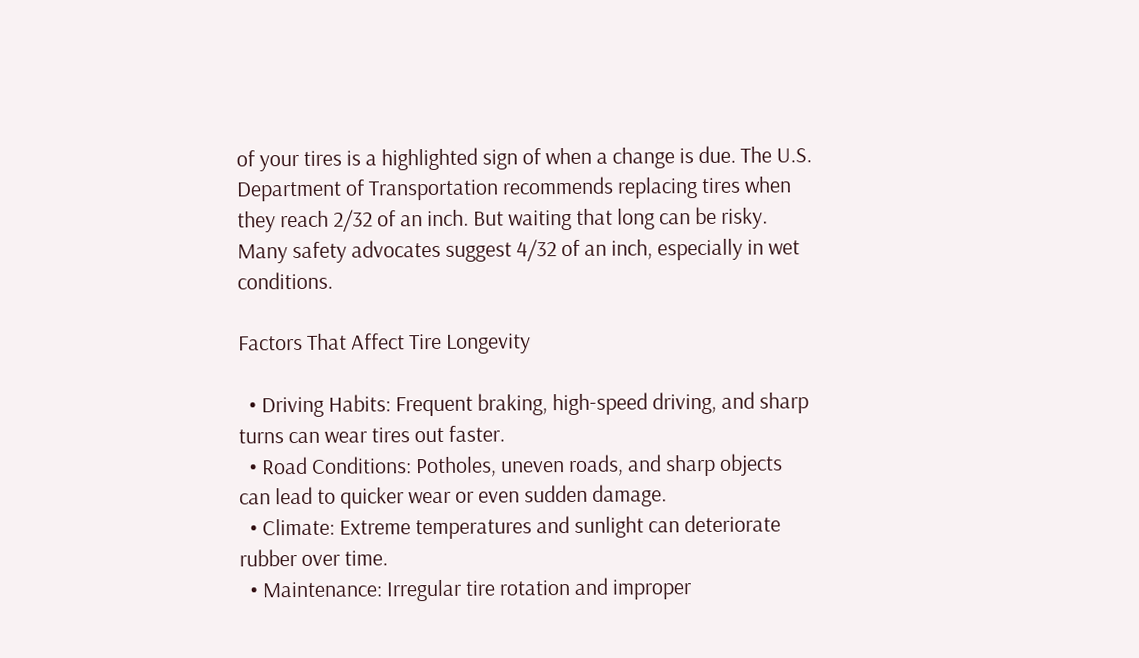of your tires is a highlighted sign of when a change is due. The U.S. Department of Transportation recommends replacing tires when they reach 2/32 of an inch. But waiting that long can be risky. Many safety advocates suggest 4/32 of an inch, especially in wet conditions.

Factors That Affect Tire Longevity

  • Driving Habits: Frequent braking, high-speed driving, and sharp turns can wear tires out faster.
  • Road Conditions: Potholes, uneven roads, and sharp objects can lead to quicker wear or even sudden damage.
  • Climate: Extreme temperatures and sunlight can deteriorate rubber over time.
  • Maintenance: Irregular tire rotation and improper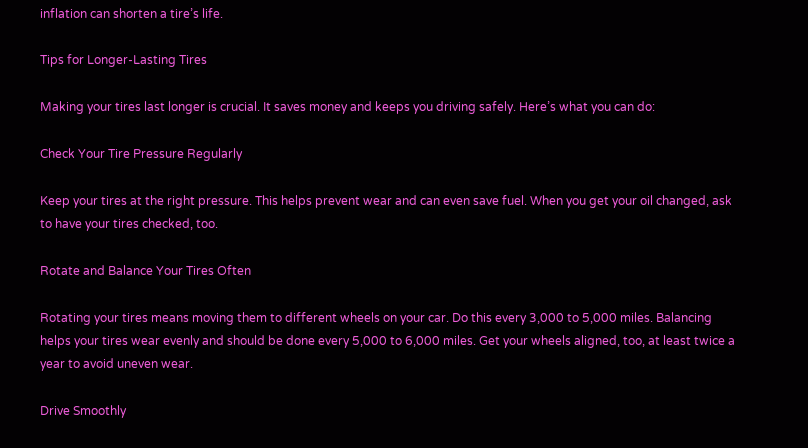inflation can shorten a tire’s life.

Tips for Longer-Lasting Tires

Making your tires last longer is crucial. It saves money and keeps you driving safely. Here’s what you can do:

Check Your Tire Pressure Regularly

Keep your tires at the right pressure. This helps prevent wear and can even save fuel. When you get your oil changed, ask to have your tires checked, too.

Rotate and Balance Your Tires Often

Rotating your tires means moving them to different wheels on your car. Do this every 3,000 to 5,000 miles. Balancing helps your tires wear evenly and should be done every 5,000 to 6,000 miles. Get your wheels aligned, too, at least twice a year to avoid uneven wear.

Drive Smoothly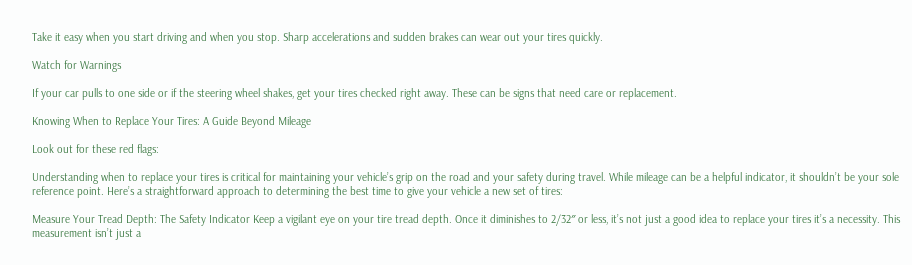Take it easy when you start driving and when you stop. Sharp accelerations and sudden brakes can wear out your tires quickly.

Watch for Warnings

If your car pulls to one side or if the steering wheel shakes, get your tires checked right away. These can be signs that need care or replacement.

Knowing When to Replace Your Tires: A Guide Beyond Mileage

Look out for these red flags:

Understanding when to replace your tires is critical for maintaining your vehicle’s grip on the road and your safety during travel. While mileage can be a helpful indicator, it shouldn’t be your sole reference point. Here’s a straightforward approach to determining the best time to give your vehicle a new set of tires:

Measure Your Tread Depth: The Safety Indicator Keep a vigilant eye on your tire tread depth. Once it diminishes to 2/32″ or less, it’s not just a good idea to replace your tires it’s a necessity. This measurement isn’t just a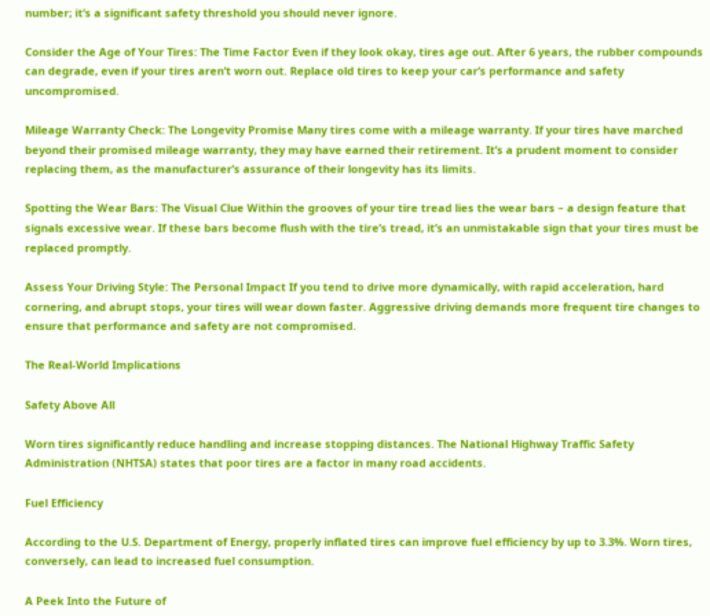number; it’s a significant safety threshold you should never ignore.

Consider the Age of Your Tires: The Time Factor Even if they look okay, tires age out. After 6 years, the rubber compounds can degrade, even if your tires aren’t worn out. Replace old tires to keep your car’s performance and safety uncompromised.

Mileage Warranty Check: The Longevity Promise Many tires come with a mileage warranty. If your tires have marched beyond their promised mileage warranty, they may have earned their retirement. It’s a prudent moment to consider replacing them, as the manufacturer’s assurance of their longevity has its limits.

Spotting the Wear Bars: The Visual Clue Within the grooves of your tire tread lies the wear bars – a design feature that signals excessive wear. If these bars become flush with the tire’s tread, it’s an unmistakable sign that your tires must be replaced promptly.

Assess Your Driving Style: The Personal Impact If you tend to drive more dynamically, with rapid acceleration, hard cornering, and abrupt stops, your tires will wear down faster. Aggressive driving demands more frequent tire changes to ensure that performance and safety are not compromised.

The Real-World Implications

Safety Above All

Worn tires significantly reduce handling and increase stopping distances. The National Highway Traffic Safety Administration (NHTSA) states that poor tires are a factor in many road accidents.

Fuel Efficiency

According to the U.S. Department of Energy, properly inflated tires can improve fuel efficiency by up to 3.3%. Worn tires, conversely, can lead to increased fuel consumption.

A Peek Into the Future of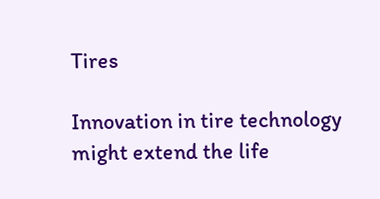Tires

Innovation in tire technology might extend the life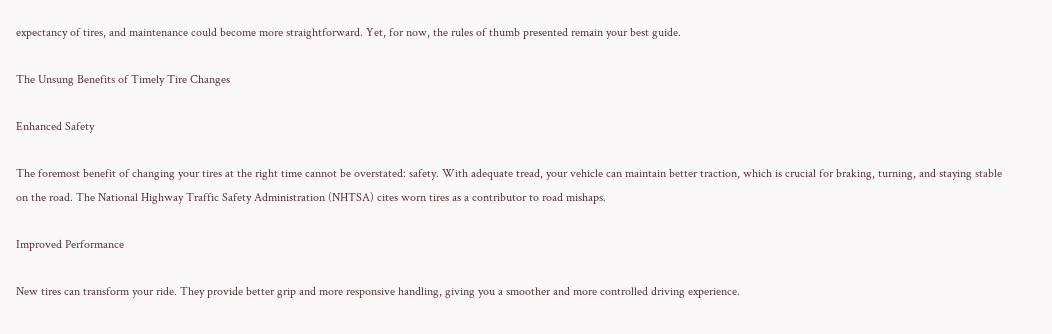expectancy of tires, and maintenance could become more straightforward. Yet, for now, the rules of thumb presented remain your best guide.

The Unsung Benefits of Timely Tire Changes

Enhanced Safety

The foremost benefit of changing your tires at the right time cannot be overstated: safety. With adequate tread, your vehicle can maintain better traction, which is crucial for braking, turning, and staying stable on the road. The National Highway Traffic Safety Administration (NHTSA) cites worn tires as a contributor to road mishaps.

Improved Performance

New tires can transform your ride. They provide better grip and more responsive handling, giving you a smoother and more controlled driving experience.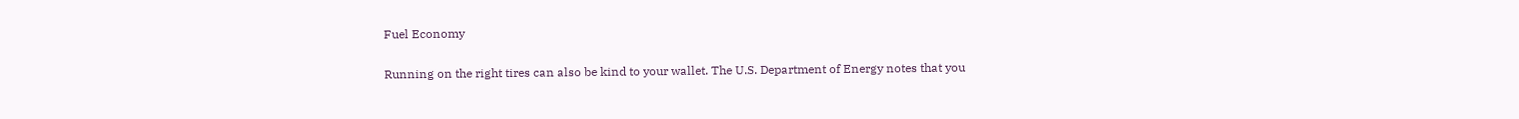Fuel Economy

Running on the right tires can also be kind to your wallet. The U.S. Department of Energy notes that you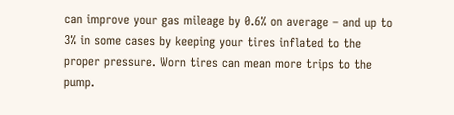can improve your gas mileage by 0.6% on average – and up to 3% in some cases by keeping your tires inflated to the proper pressure. Worn tires can mean more trips to the pump.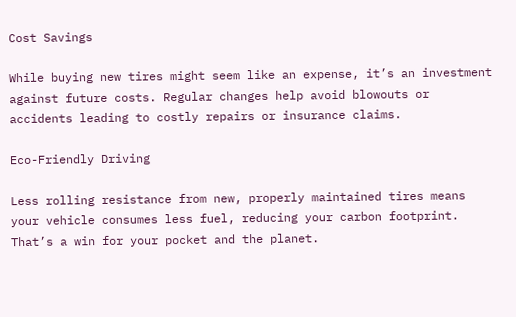Cost Savings

While buying new tires might seem like an expense, it’s an investment against future costs. Regular changes help avoid blowouts or accidents leading to costly repairs or insurance claims.

Eco-Friendly Driving

Less rolling resistance from new, properly maintained tires means your vehicle consumes less fuel, reducing your carbon footprint. That’s a win for your pocket and the planet.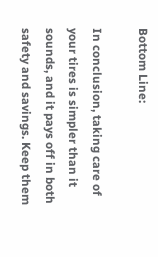Bottom Line:

In conclusion, taking care of your tires is simpler than it sounds, and it pays off in both safety and savings. Keep them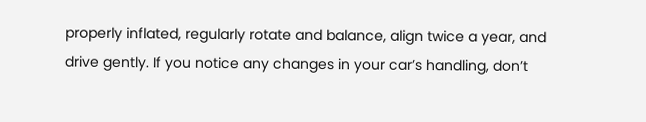properly inflated, regularly rotate and balance, align twice a year, and drive gently. If you notice any changes in your car’s handling, don’t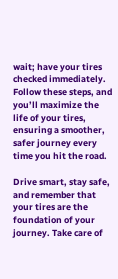wait; have your tires checked immediately. Follow these steps, and you’ll maximize the life of your tires, ensuring a smoother, safer journey every time you hit the road.

Drive smart, stay safe, and remember that your tires are the foundation of your journey. Take care of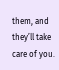them, and they’ll take care of you.